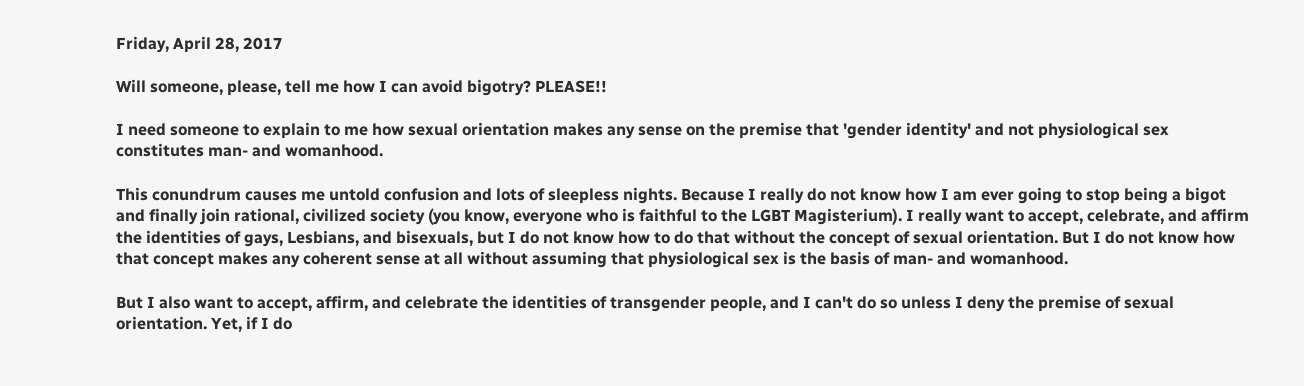Friday, April 28, 2017

Will someone, please, tell me how I can avoid bigotry? PLEASE!!

I need someone to explain to me how sexual orientation makes any sense on the premise that 'gender identity' and not physiological sex constitutes man- and womanhood.

This conundrum causes me untold confusion and lots of sleepless nights. Because I really do not know how I am ever going to stop being a bigot and finally join rational, civilized society (you know, everyone who is faithful to the LGBT Magisterium). I really want to accept, celebrate, and affirm the identities of gays, Lesbians, and bisexuals, but I do not know how to do that without the concept of sexual orientation. But I do not know how that concept makes any coherent sense at all without assuming that physiological sex is the basis of man- and womanhood.

But I also want to accept, affirm, and celebrate the identities of transgender people, and I can't do so unless I deny the premise of sexual orientation. Yet, if I do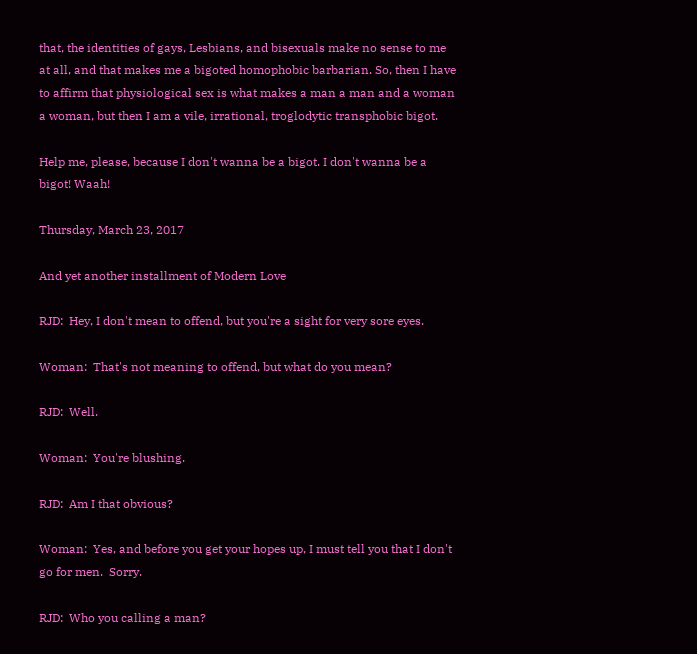that, the identities of gays, Lesbians, and bisexuals make no sense to me at all, and that makes me a bigoted homophobic barbarian. So, then I have to affirm that physiological sex is what makes a man a man and a woman a woman, but then I am a vile, irrational, troglodytic transphobic bigot.

Help me, please, because I don't wanna be a bigot. I don't wanna be a bigot! Waah!

Thursday, March 23, 2017

And yet another installment of Modern Love

RJD:  Hey, I don't mean to offend, but you're a sight for very sore eyes.

Woman:  That's not meaning to offend, but what do you mean?

RJD:  Well.

Woman:  You're blushing.

RJD:  Am I that obvious?

Woman:  Yes, and before you get your hopes up, I must tell you that I don't go for men.  Sorry.

RJD:  Who you calling a man?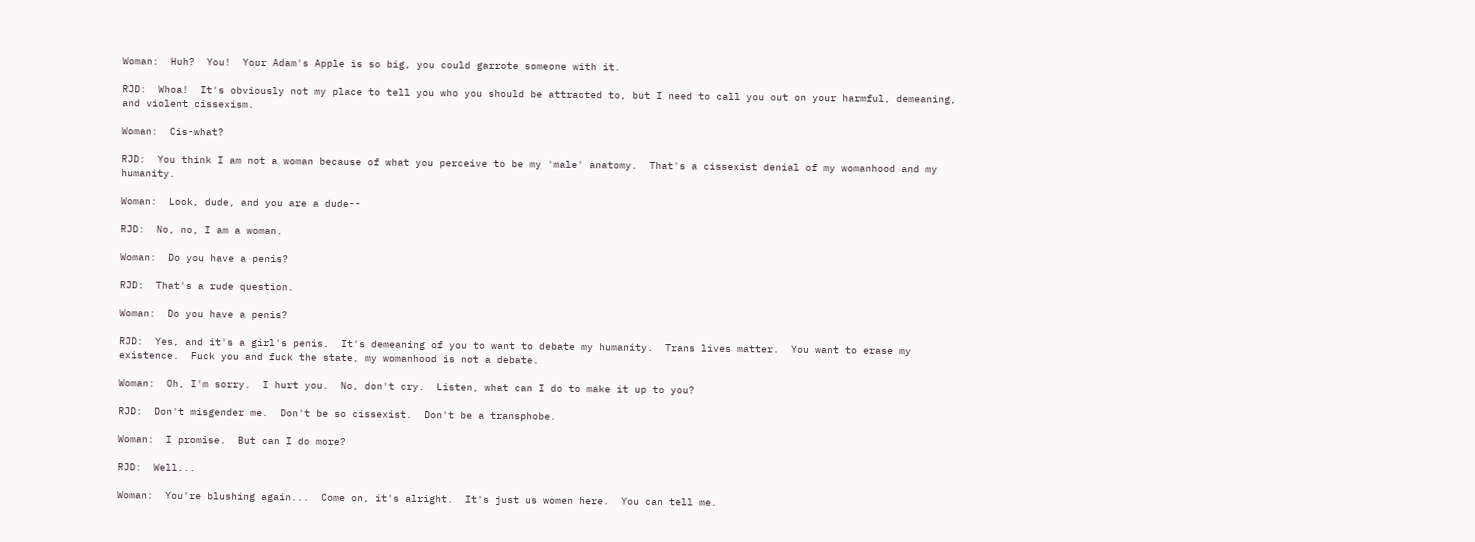Woman:  Huh?  You!  Your Adam's Apple is so big, you could garrote someone with it.

RJD:  Whoa!  It's obviously not my place to tell you who you should be attracted to, but I need to call you out on your harmful, demeaning, and violent cissexism.

Woman:  Cis-what?

RJD:  You think I am not a woman because of what you perceive to be my 'male' anatomy.  That's a cissexist denial of my womanhood and my humanity.

Woman:  Look, dude, and you are a dude--

RJD:  No, no, I am a woman.

Woman:  Do you have a penis?

RJD:  That's a rude question.

Woman:  Do you have a penis?

RJD:  Yes, and it's a girl's penis.  It's demeaning of you to want to debate my humanity.  Trans lives matter.  You want to erase my existence.  Fuck you and fuck the state, my womanhood is not a debate.

Woman:  Oh, I'm sorry.  I hurt you.  No, don't cry.  Listen, what can I do to make it up to you?

RJD:  Don't misgender me.  Don't be so cissexist.  Don't be a transphobe.

Woman:  I promise.  But can I do more?

RJD:  Well...

Woman:  You're blushing again...  Come on, it's alright.  It's just us women here.  You can tell me.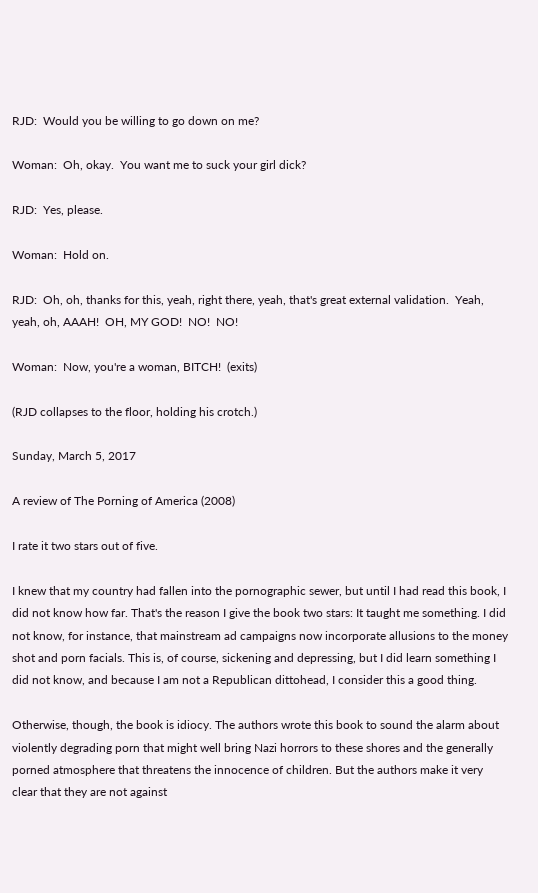RJD:  Would you be willing to go down on me?

Woman:  Oh, okay.  You want me to suck your girl dick?

RJD:  Yes, please.

Woman:  Hold on.

RJD:  Oh, oh, thanks for this, yeah, right there, yeah, that's great external validation.  Yeah, yeah, oh, AAAH!  OH, MY GOD!  NO!  NO!

Woman:  Now, you're a woman, BITCH!  (exits)

(RJD collapses to the floor, holding his crotch.)

Sunday, March 5, 2017

A review of The Porning of America (2008)

I rate it two stars out of five.

I knew that my country had fallen into the pornographic sewer, but until I had read this book, I did not know how far. That's the reason I give the book two stars: It taught me something. I did not know, for instance, that mainstream ad campaigns now incorporate allusions to the money shot and porn facials. This is, of course, sickening and depressing, but I did learn something I did not know, and because I am not a Republican dittohead, I consider this a good thing.

Otherwise, though, the book is idiocy. The authors wrote this book to sound the alarm about violently degrading porn that might well bring Nazi horrors to these shores and the generally porned atmosphere that threatens the innocence of children. But the authors make it very clear that they are not against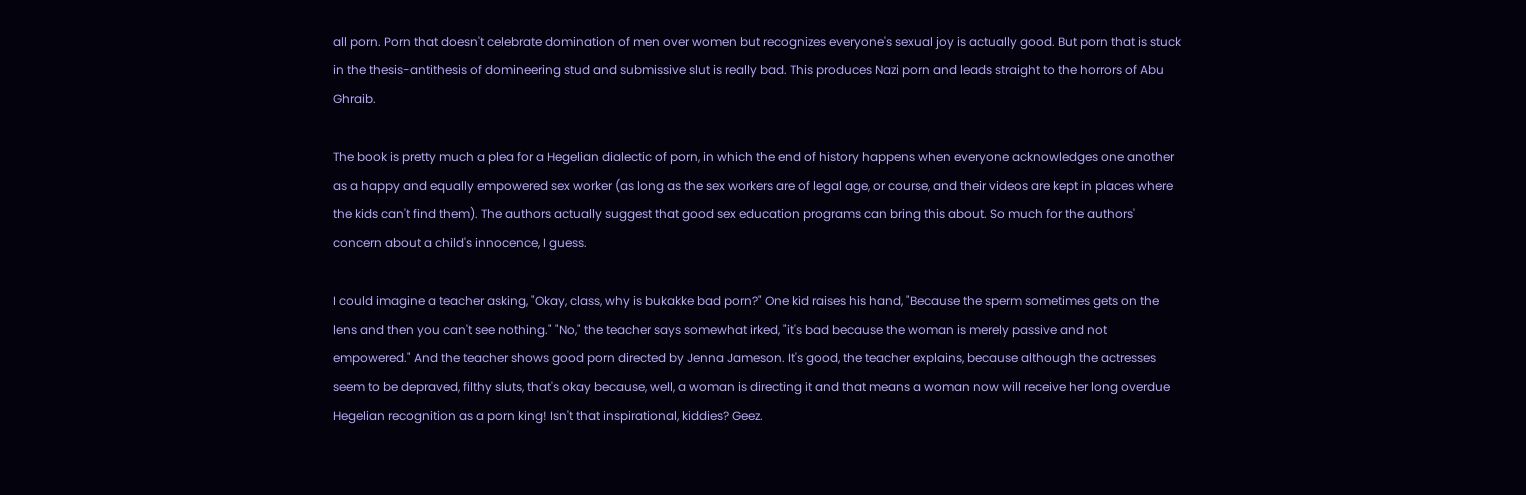all porn. Porn that doesn't celebrate domination of men over women but recognizes everyone's sexual joy is actually good. But porn that is stuck in the thesis-antithesis of domineering stud and submissive slut is really bad. This produces Nazi porn and leads straight to the horrors of Abu Ghraib.

The book is pretty much a plea for a Hegelian dialectic of porn, in which the end of history happens when everyone acknowledges one another as a happy and equally empowered sex worker (as long as the sex workers are of legal age, or course, and their videos are kept in places where the kids can't find them). The authors actually suggest that good sex education programs can bring this about. So much for the authors' concern about a child's innocence, I guess.

I could imagine a teacher asking, "Okay, class, why is bukakke bad porn?" One kid raises his hand, "Because the sperm sometimes gets on the lens and then you can't see nothing." "No," the teacher says somewhat irked, "it's bad because the woman is merely passive and not empowered." And the teacher shows good porn directed by Jenna Jameson. It's good, the teacher explains, because although the actresses seem to be depraved, filthy sluts, that's okay because, well, a woman is directing it and that means a woman now will receive her long overdue Hegelian recognition as a porn king! Isn't that inspirational, kiddies? Geez.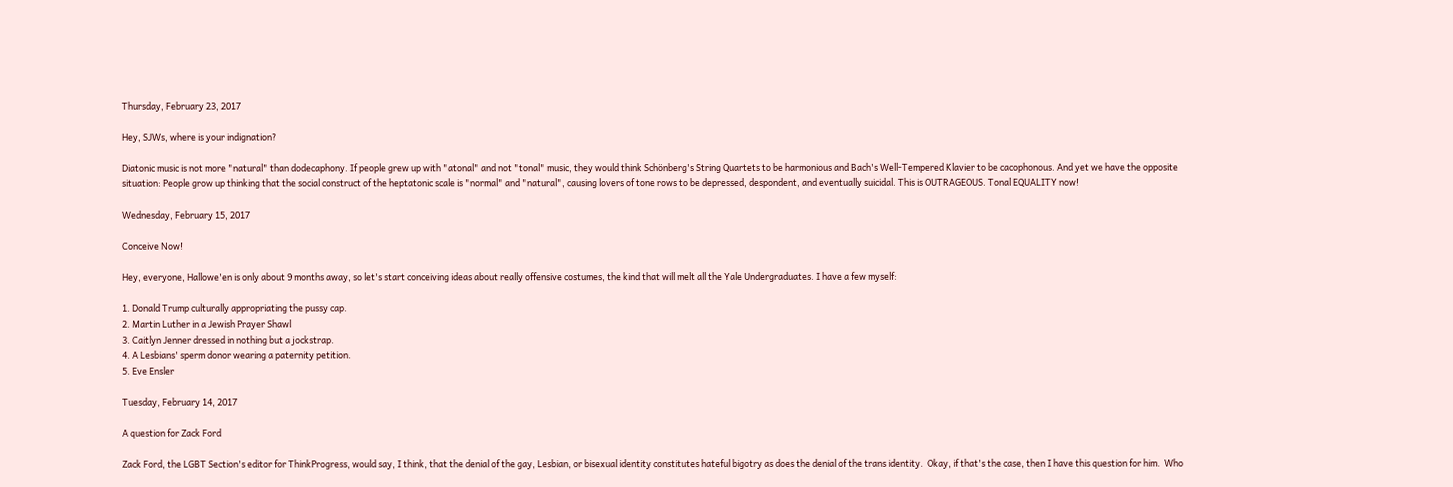Thursday, February 23, 2017

Hey, SJWs, where is your indignation?

Diatonic music is not more "natural" than dodecaphony. If people grew up with "atonal" and not "tonal" music, they would think Schönberg's String Quartets to be harmonious and Bach's Well-Tempered Klavier to be cacophonous. And yet we have the opposite situation: People grow up thinking that the social construct of the heptatonic scale is "normal" and "natural", causing lovers of tone rows to be depressed, despondent, and eventually suicidal. This is OUTRAGEOUS. Tonal EQUALITY now!

Wednesday, February 15, 2017

Conceive Now!

Hey, everyone, Hallowe'en is only about 9 months away, so let's start conceiving ideas about really offensive costumes, the kind that will melt all the Yale Undergraduates. I have a few myself:

1. Donald Trump culturally appropriating the pussy cap.
2. Martin Luther in a Jewish Prayer Shawl
3. Caitlyn Jenner dressed in nothing but a jockstrap.
4. A Lesbians' sperm donor wearing a paternity petition.
5. Eve Ensler

Tuesday, February 14, 2017

A question for Zack Ford

Zack Ford, the LGBT Section's editor for ThinkProgress, would say, I think, that the denial of the gay, Lesbian, or bisexual identity constitutes hateful bigotry as does the denial of the trans identity.  Okay, if that's the case, then I have this question for him.  Who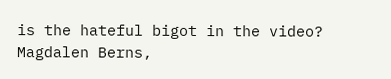is the hateful bigot in the video?  Magdalen Berns,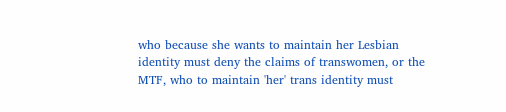who because she wants to maintain her Lesbian identity must deny the claims of transwomen, or the MTF, who to maintain 'her' trans identity must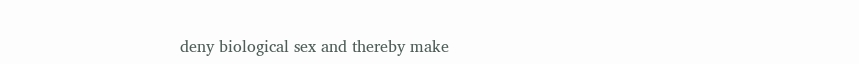deny biological sex and thereby make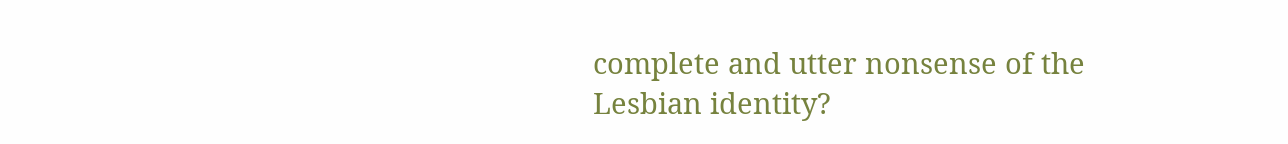complete and utter nonsense of the Lesbian identity?